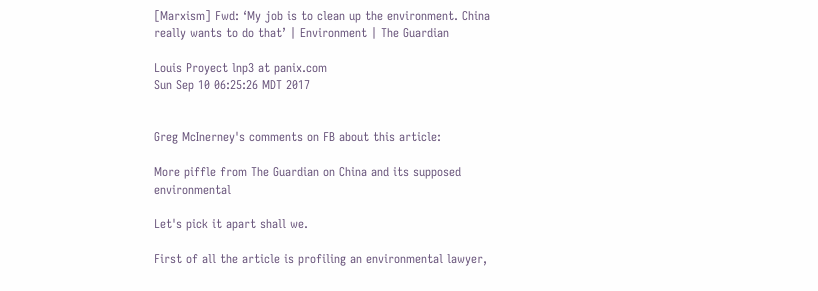[Marxism] Fwd: ‘My job is to clean up the environment. China really wants to do that’ | Environment | The Guardian

Louis Proyect lnp3 at panix.com
Sun Sep 10 06:25:26 MDT 2017


Greg McInerney's comments on FB about this article:

More piffle from The Guardian on China and its supposed environmental

Let's pick it apart shall we.

First of all the article is profiling an environmental lawyer,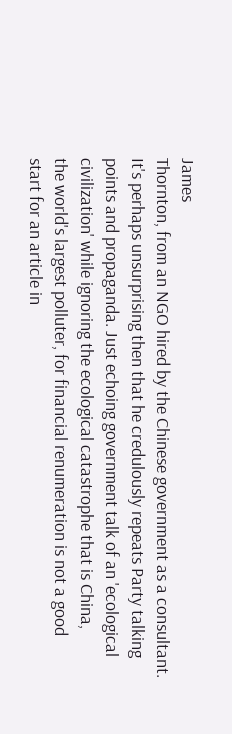James
Thornton, from an NGO hired by the Chinese government as a consultant.
It's perhaps unsurprising then that he credulously repeats Party talking
points and propaganda. Just echoing government talk of an 'ecological
civilization' while ignoring the ecological catastrophe that is China,
the world's largest polluter, for financial renumeration is not a good
start for an article in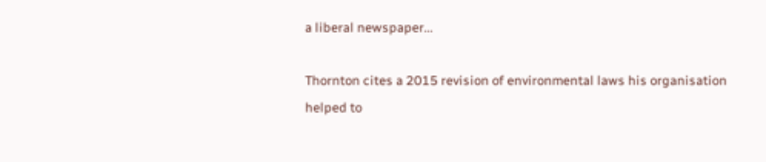a liberal newspaper...

Thornton cites a 2015 revision of environmental laws his organisation
helped to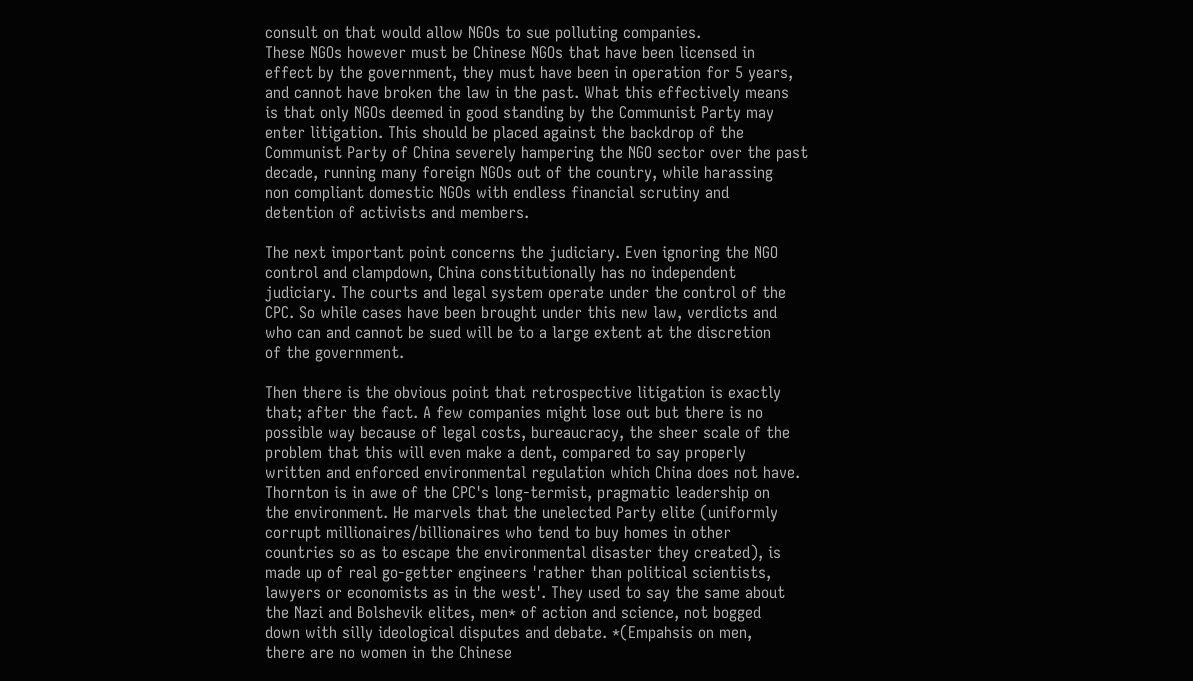consult on that would allow NGOs to sue polluting companies.
These NGOs however must be Chinese NGOs that have been licensed in
effect by the government, they must have been in operation for 5 years,
and cannot have broken the law in the past. What this effectively means
is that only NGOs deemed in good standing by the Communist Party may
enter litigation. This should be placed against the backdrop of the
Communist Party of China severely hampering the NGO sector over the past
decade, running many foreign NGOs out of the country, while harassing
non compliant domestic NGOs with endless financial scrutiny and
detention of activists and members.

The next important point concerns the judiciary. Even ignoring the NGO
control and clampdown, China constitutionally has no independent
judiciary. The courts and legal system operate under the control of the
CPC. So while cases have been brought under this new law, verdicts and
who can and cannot be sued will be to a large extent at the discretion
of the government.

Then there is the obvious point that retrospective litigation is exactly
that; after the fact. A few companies might lose out but there is no
possible way because of legal costs, bureaucracy, the sheer scale of the
problem that this will even make a dent, compared to say properly
written and enforced environmental regulation which China does not have.
Thornton is in awe of the CPC's long-termist, pragmatic leadership on
the environment. He marvels that the unelected Party elite (uniformly
corrupt millionaires/billionaires who tend to buy homes in other
countries so as to escape the environmental disaster they created), is
made up of real go-getter engineers 'rather than political scientists,
lawyers or economists as in the west'. They used to say the same about
the Nazi and Bolshevik elites, men* of action and science, not bogged
down with silly ideological disputes and debate. *(Empahsis on men,
there are no women in the Chinese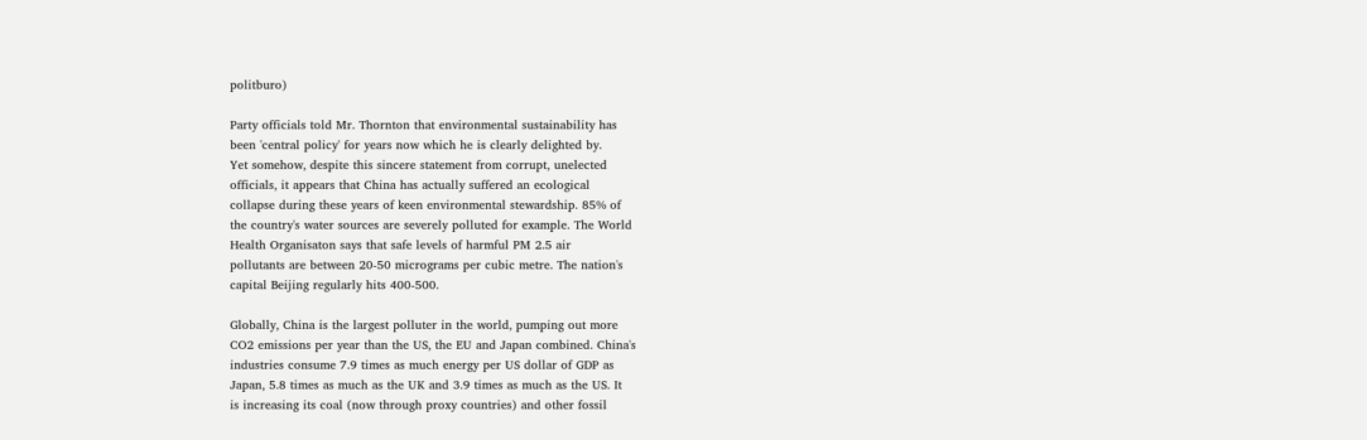politburo)

Party officials told Mr. Thornton that environmental sustainability has
been 'central policy' for years now which he is clearly delighted by.
Yet somehow, despite this sincere statement from corrupt, unelected
officials, it appears that China has actually suffered an ecological
collapse during these years of keen environmental stewardship. 85% of
the country's water sources are severely polluted for example. The World
Health Organisaton says that safe levels of harmful PM 2.5 air
pollutants are between 20-50 micrograms per cubic metre. The nation's
capital Beijing regularly hits 400-500.

Globally, China is the largest polluter in the world, pumping out more
CO2 emissions per year than the US, the EU and Japan combined. China's
industries consume 7.9 times as much energy per US dollar of GDP as
Japan, 5.8 times as much as the UK and 3.9 times as much as the US. It
is increasing its coal (now through proxy countries) and other fossil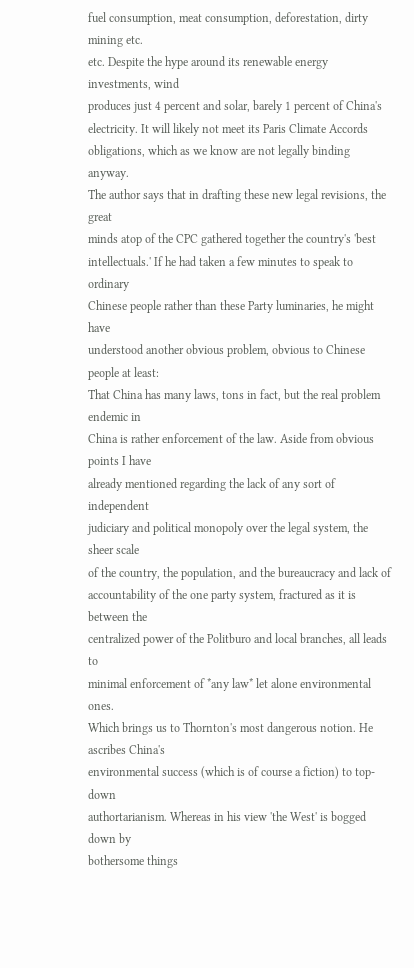fuel consumption, meat consumption, deforestation, dirty mining etc.
etc. Despite the hype around its renewable energy investments, wind
produces just 4 percent and solar, barely 1 percent of China's
electricity. It will likely not meet its Paris Climate Accords
obligations, which as we know are not legally binding anyway.
The author says that in drafting these new legal revisions, the great
minds atop of the CPC gathered together the country's 'best
intellectuals.' If he had taken a few minutes to speak to ordinary
Chinese people rather than these Party luminaries, he might have
understood another obvious problem, obvious to Chinese people at least:
That China has many laws, tons in fact, but the real problem endemic in
China is rather enforcement of the law. Aside from obvious points I have
already mentioned regarding the lack of any sort of independent
judiciary and political monopoly over the legal system, the sheer scale
of the country, the population, and the bureaucracy and lack of
accountability of the one party system, fractured as it is between the
centralized power of the Politburo and local branches, all leads to
minimal enforcement of *any law* let alone environmental ones.
Which brings us to Thornton's most dangerous notion. He ascribes China's
environmental success (which is of course a fiction) to top-down
authortarianism. Whereas in his view 'the West' is bogged down by
bothersome things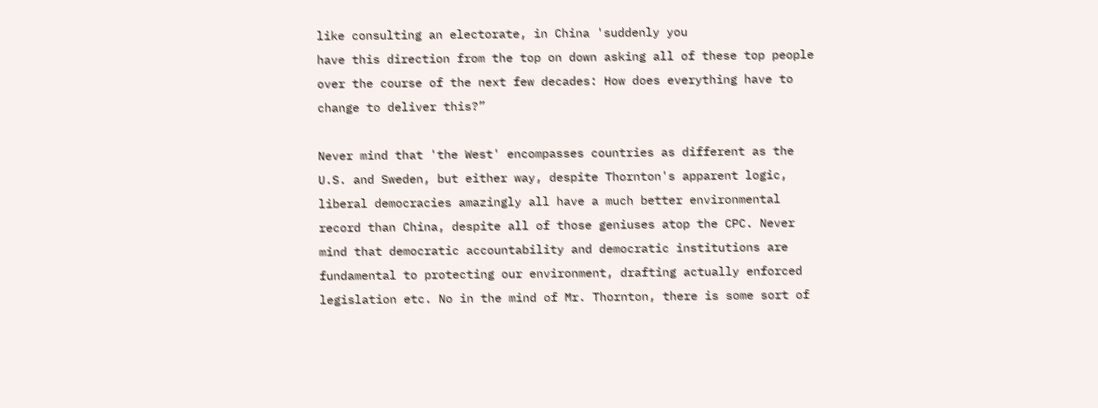like consulting an electorate, in China 'suddenly you
have this direction from the top on down asking all of these top people
over the course of the next few decades: How does everything have to
change to deliver this?”

Never mind that 'the West' encompasses countries as different as the
U.S. and Sweden, but either way, despite Thornton's apparent logic,
liberal democracies amazingly all have a much better environmental
record than China, despite all of those geniuses atop the CPC. Never
mind that democratic accountability and democratic institutions are
fundamental to protecting our environment, drafting actually enforced
legislation etc. No in the mind of Mr. Thornton, there is some sort of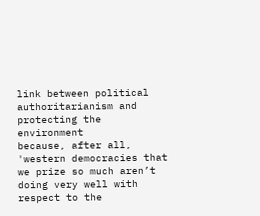link between political authoritarianism and protecting the environment
because, after all, 'western democracies that we prize so much aren’t
doing very well with respect to the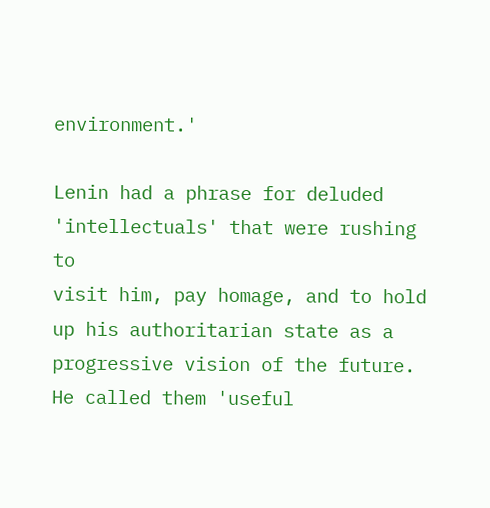environment.'

Lenin had a phrase for deluded 'intellectuals' that were rushing to
visit him, pay homage, and to hold up his authoritarian state as a
progressive vision of the future. He called them 'useful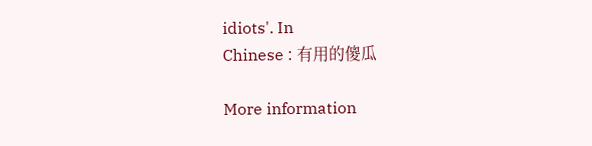idiots'. In
Chinese : 有用的傻瓜

More information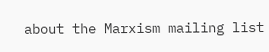about the Marxism mailing list